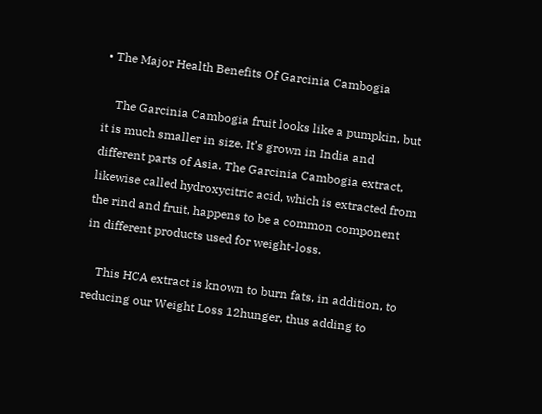• The Major Health Benefits Of Garcinia Cambogia

    The Garcinia Cambogia fruit looks like a pumpkin, but it is much smaller in size. It’s grown in India and different parts of Asia. The Garcinia Cambogia extract, likewise called hydroxycitric acid, which is extracted from the rind and fruit, happens to be a common component in different products used for weight-loss.

    This HCA extract is known to burn fats, in addition, to reducing our Weight Loss 12hunger, thus adding to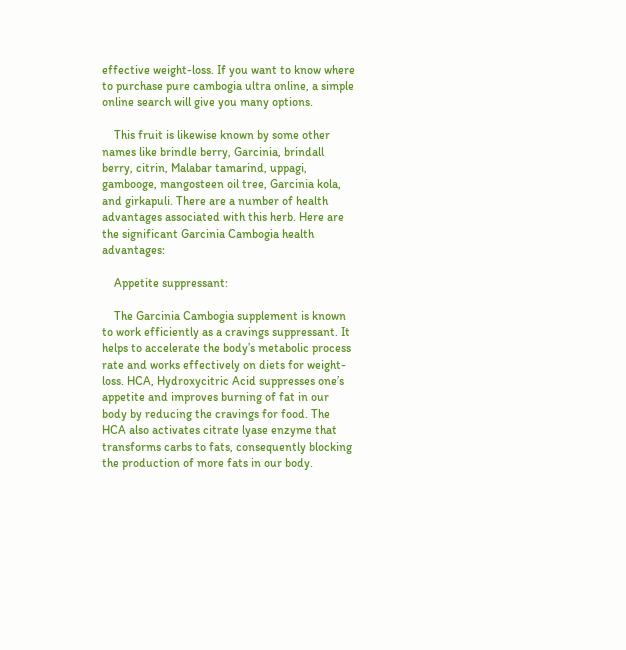effective weight-loss. If you want to know where to purchase pure cambogia ultra online, a simple online search will give you many options.

    This fruit is likewise known by some other names like brindle berry, Garcinia, brindall berry, citrin, Malabar tamarind, uppagi, gambooge, mangosteen oil tree, Garcinia kola, and girkapuli. There are a number of health advantages associated with this herb. Here are the significant Garcinia Cambogia health advantages:

    Appetite suppressant:

    The Garcinia Cambogia supplement is known to work efficiently as a cravings suppressant. It helps to accelerate the body’s metabolic process rate and works effectively on diets for weight-loss. HCA, Hydroxycitric Acid suppresses one’s appetite and improves burning of fat in our body by reducing the cravings for food. The HCA also activates citrate lyase enzyme that transforms carbs to fats, consequently blocking the production of more fats in our body.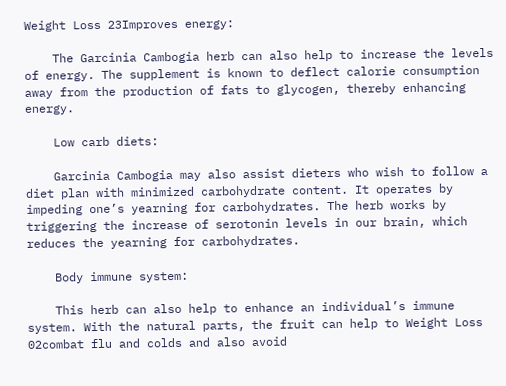Weight Loss 23Improves energy:

    The Garcinia Cambogia herb can also help to increase the levels of energy. The supplement is known to deflect calorie consumption away from the production of fats to glycogen, thereby enhancing energy.

    Low carb diets:

    Garcinia Cambogia may also assist dieters who wish to follow a diet plan with minimized carbohydrate content. It operates by impeding one’s yearning for carbohydrates. The herb works by triggering the increase of serotonin levels in our brain, which reduces the yearning for carbohydrates.

    Body immune system:

    This herb can also help to enhance an individual’s immune system. With the natural parts, the fruit can help to Weight Loss 02combat flu and colds and also avoid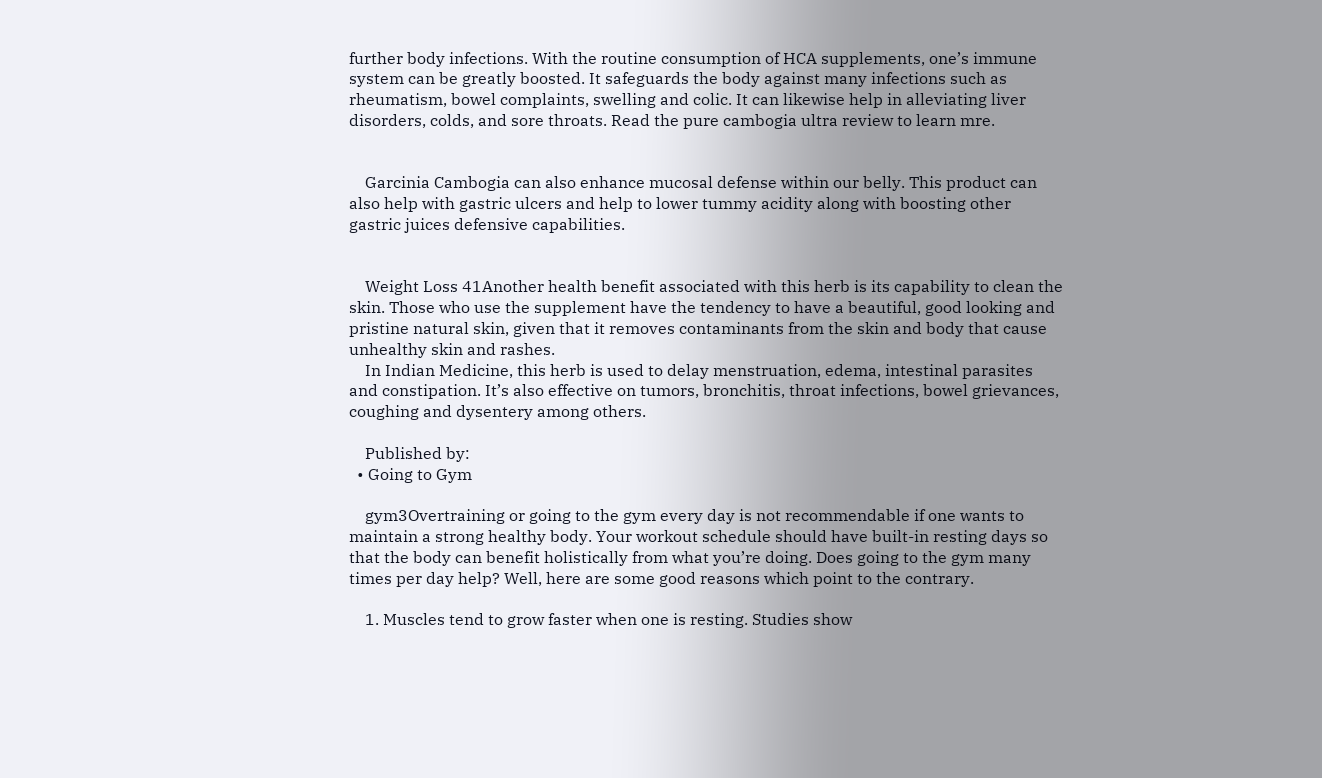further body infections. With the routine consumption of HCA supplements, one’s immune system can be greatly boosted. It safeguards the body against many infections such as rheumatism, bowel complaints, swelling and colic. It can likewise help in alleviating liver disorders, colds, and sore throats. Read the pure cambogia ultra review to learn mre.


    Garcinia Cambogia can also enhance mucosal defense within our belly. This product can also help with gastric ulcers and help to lower tummy acidity along with boosting other gastric juices defensive capabilities.


    Weight Loss 41Another health benefit associated with this herb is its capability to clean the skin. Those who use the supplement have the tendency to have a beautiful, good looking and pristine natural skin, given that it removes contaminants from the skin and body that cause unhealthy skin and rashes.
    In Indian Medicine, this herb is used to delay menstruation, edema, intestinal parasites and constipation. It’s also effective on tumors, bronchitis, throat infections, bowel grievances, coughing and dysentery among others.

    Published by:
  • Going to Gym

    gym3Overtraining or going to the gym every day is not recommendable if one wants to maintain a strong healthy body. Your workout schedule should have built-in resting days so that the body can benefit holistically from what you’re doing. Does going to the gym many times per day help? Well, here are some good reasons which point to the contrary.

    1. Muscles tend to grow faster when one is resting. Studies show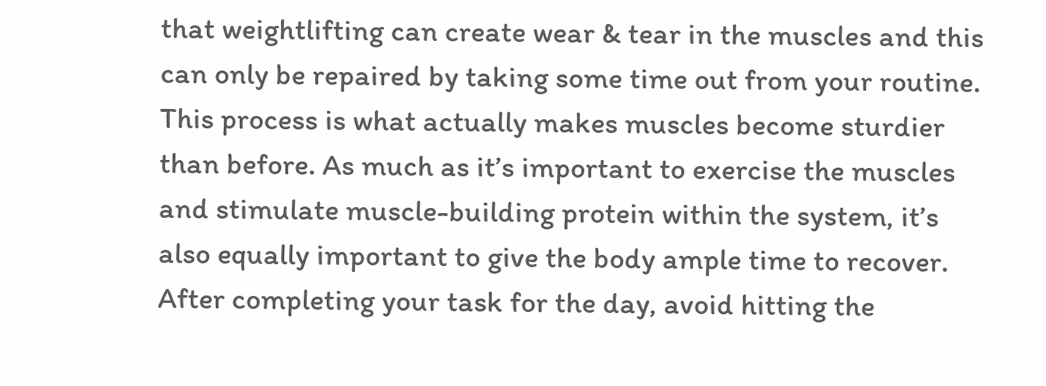that weightlifting can create wear & tear in the muscles and this can only be repaired by taking some time out from your routine. This process is what actually makes muscles become sturdier than before. As much as it’s important to exercise the muscles and stimulate muscle-building protein within the system, it’s also equally important to give the body ample time to recover. After completing your task for the day, avoid hitting the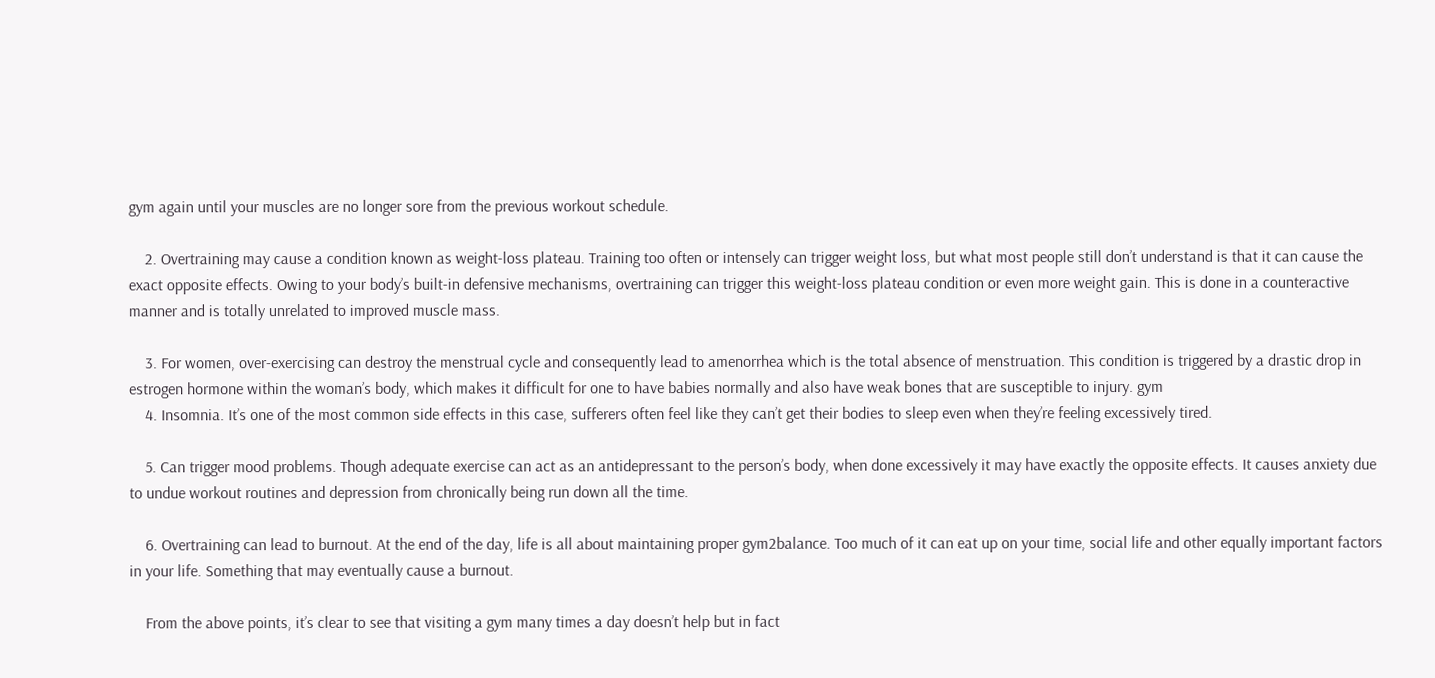gym again until your muscles are no longer sore from the previous workout schedule.

    2. Overtraining may cause a condition known as weight-loss plateau. Training too often or intensely can trigger weight loss, but what most people still don’t understand is that it can cause the exact opposite effects. Owing to your body’s built-in defensive mechanisms, overtraining can trigger this weight-loss plateau condition or even more weight gain. This is done in a counteractive manner and is totally unrelated to improved muscle mass.

    3. For women, over-exercising can destroy the menstrual cycle and consequently lead to amenorrhea which is the total absence of menstruation. This condition is triggered by a drastic drop in estrogen hormone within the woman’s body, which makes it difficult for one to have babies normally and also have weak bones that are susceptible to injury. gym
    4. Insomnia. It’s one of the most common side effects in this case, sufferers often feel like they can’t get their bodies to sleep even when they’re feeling excessively tired.

    5. Can trigger mood problems. Though adequate exercise can act as an antidepressant to the person’s body, when done excessively it may have exactly the opposite effects. It causes anxiety due to undue workout routines and depression from chronically being run down all the time.

    6. Overtraining can lead to burnout. At the end of the day, life is all about maintaining proper gym2balance. Too much of it can eat up on your time, social life and other equally important factors in your life. Something that may eventually cause a burnout.

    From the above points, it’s clear to see that visiting a gym many times a day doesn’t help but in fact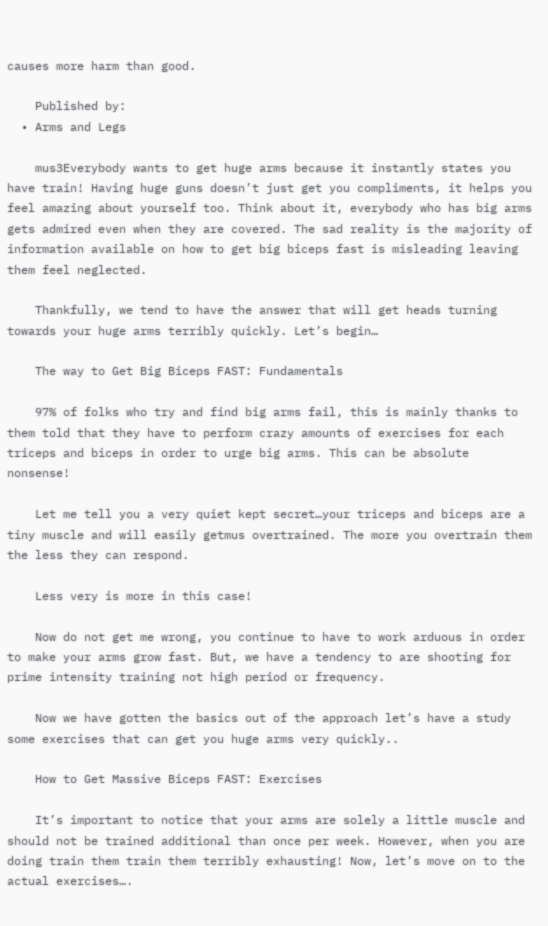causes more harm than good.

    Published by:
  • Arms and Legs

    mus3Everybody wants to get huge arms because it instantly states you have train! Having huge guns doesn’t just get you compliments, it helps you feel amazing about yourself too. Think about it, everybody who has big arms gets admired even when they are covered. The sad reality is the majority of information available on how to get big biceps fast is misleading leaving them feel neglected.

    Thankfully, we tend to have the answer that will get heads turning towards your huge arms terribly quickly. Let’s begin…

    The way to Get Big Biceps FAST: Fundamentals

    97% of folks who try and find big arms fail, this is mainly thanks to them told that they have to perform crazy amounts of exercises for each triceps and biceps in order to urge big arms. This can be absolute nonsense!

    Let me tell you a very quiet kept secret…your triceps and biceps are a tiny muscle and will easily getmus overtrained. The more you overtrain them the less they can respond.

    Less very is more in this case!

    Now do not get me wrong, you continue to have to work arduous in order to make your arms grow fast. But, we have a tendency to are shooting for prime intensity training not high period or frequency.

    Now we have gotten the basics out of the approach let’s have a study some exercises that can get you huge arms very quickly..

    How to Get Massive Biceps FAST: Exercises

    It’s important to notice that your arms are solely a little muscle and should not be trained additional than once per week. However, when you are doing train them train them terribly exhausting! Now, let’s move on to the actual exercises….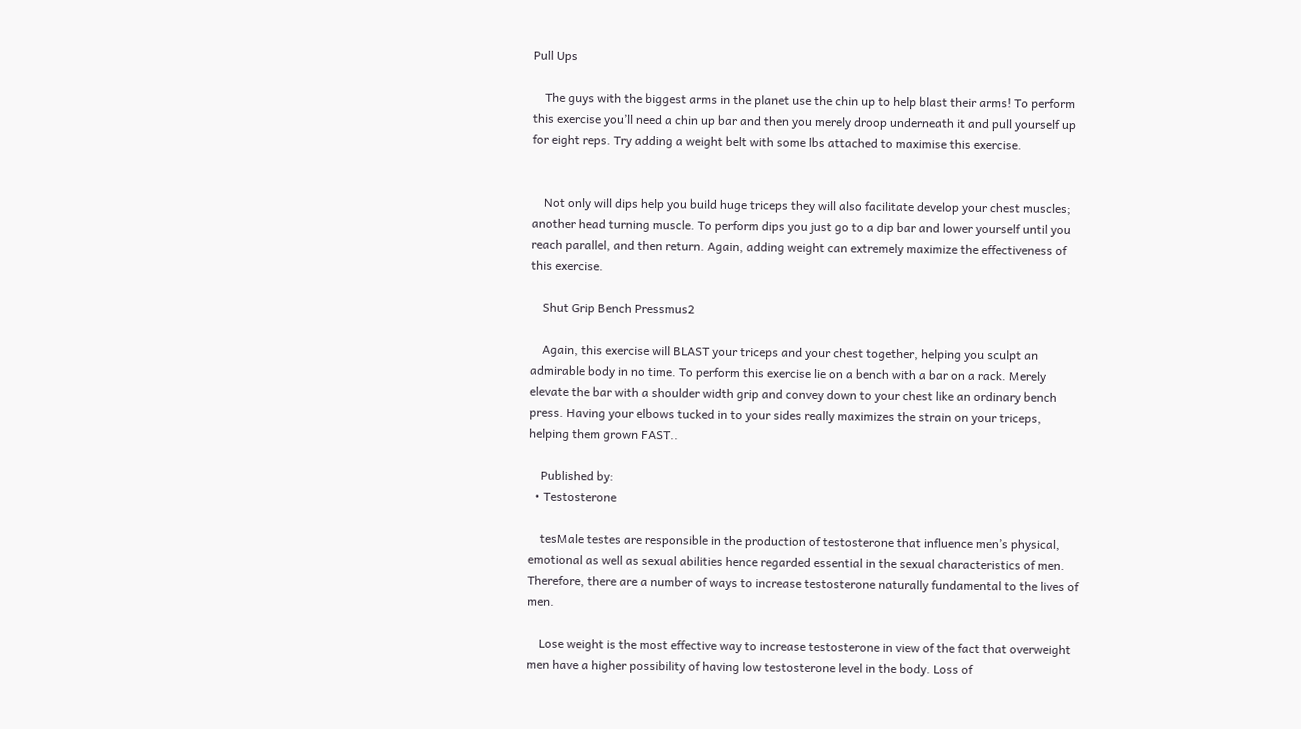Pull Ups

    The guys with the biggest arms in the planet use the chin up to help blast their arms! To perform this exercise you’ll need a chin up bar and then you merely droop underneath it and pull yourself up for eight reps. Try adding a weight belt with some lbs attached to maximise this exercise.


    Not only will dips help you build huge triceps they will also facilitate develop your chest muscles; another head turning muscle. To perform dips you just go to a dip bar and lower yourself until you reach parallel, and then return. Again, adding weight can extremely maximize the effectiveness of this exercise.

    Shut Grip Bench Pressmus2

    Again, this exercise will BLAST your triceps and your chest together, helping you sculpt an admirable body in no time. To perform this exercise lie on a bench with a bar on a rack. Merely elevate the bar with a shoulder width grip and convey down to your chest like an ordinary bench press. Having your elbows tucked in to your sides really maximizes the strain on your triceps, helping them grown FAST..

    Published by:
  • Testosterone

    tesMale testes are responsible in the production of testosterone that influence men’s physical, emotional as well as sexual abilities hence regarded essential in the sexual characteristics of men. Therefore, there are a number of ways to increase testosterone naturally fundamental to the lives of men.

    Lose weight is the most effective way to increase testosterone in view of the fact that overweight men have a higher possibility of having low testosterone level in the body. Loss of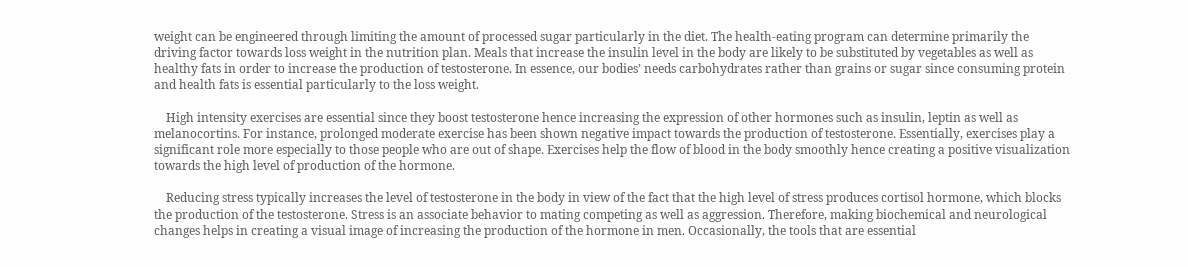weight can be engineered through limiting the amount of processed sugar particularly in the diet. The health-eating program can determine primarily the driving factor towards loss weight in the nutrition plan. Meals that increase the insulin level in the body are likely to be substituted by vegetables as well as healthy fats in order to increase the production of testosterone. In essence, our bodies’ needs carbohydrates rather than grains or sugar since consuming protein and health fats is essential particularly to the loss weight.

    High intensity exercises are essential since they boost testosterone hence increasing the expression of other hormones such as insulin, leptin as well as melanocortins. For instance, prolonged moderate exercise has been shown negative impact towards the production of testosterone. Essentially, exercises play a significant role more especially to those people who are out of shape. Exercises help the flow of blood in the body smoothly hence creating a positive visualization towards the high level of production of the hormone.

    Reducing stress typically increases the level of testosterone in the body in view of the fact that the high level of stress produces cortisol hormone, which blocks the production of the testosterone. Stress is an associate behavior to mating competing as well as aggression. Therefore, making biochemical and neurological changes helps in creating a visual image of increasing the production of the hormone in men. Occasionally, the tools that are essential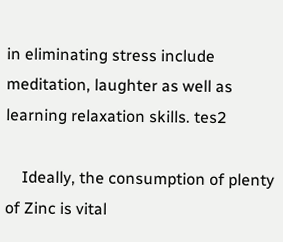in eliminating stress include meditation, laughter as well as learning relaxation skills. tes2

    Ideally, the consumption of plenty of Zinc is vital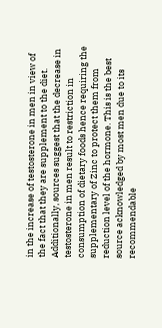in the increase of testosterone in men in view of the fact that they are supplement to the diet. Additionally, sources suggest that the decrease in testosterone in men result to restriction in consumption of dietary foods hence requiring the supplementary of Zinc to protect them from reduction level of the hormone. This is the best source acknowledged by most men due to its recommendable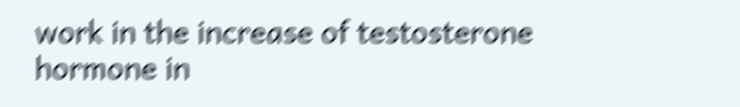work in the increase of testosterone hormone in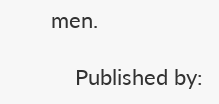men.

    Published by: